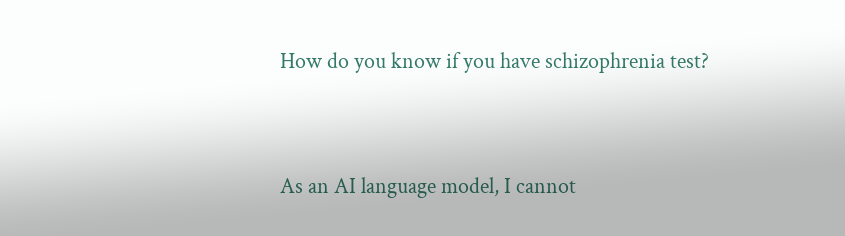How do you know if you have schizophrenia test?


As an AI language model, I cannot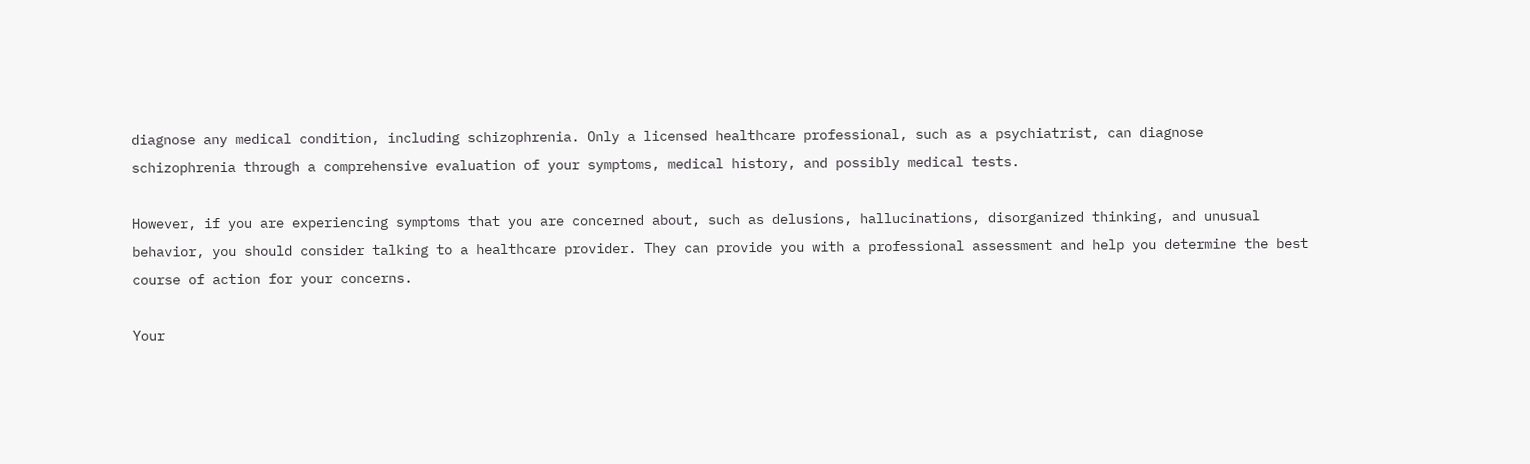diagnose any medical condition, including schizophrenia. Only a licensed healthcare professional, such as a psychiatrist, can diagnose schizophrenia through a comprehensive evaluation of your symptoms, medical history, and possibly medical tests.

However, if you are experiencing symptoms that you are concerned about, such as delusions, hallucinations, disorganized thinking, and unusual behavior, you should consider talking to a healthcare provider. They can provide you with a professional assessment and help you determine the best course of action for your concerns.

Your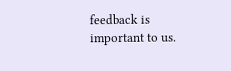feedback is important to us.